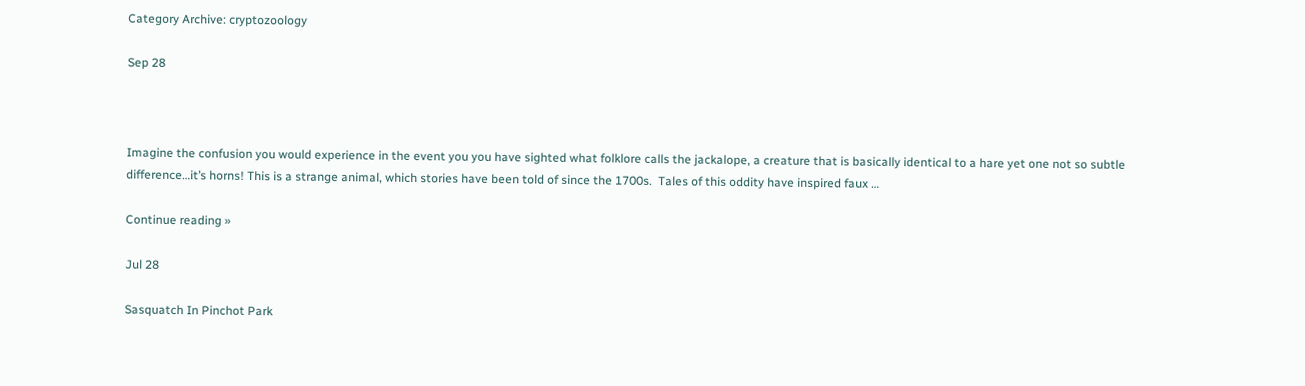Category Archive: cryptozoology

Sep 28



Imagine the confusion you would experience in the event you you have sighted what folklore calls the jackalope, a creature that is basically identical to a hare yet one not so subtle difference…it’s horns! This is a strange animal, which stories have been told of since the 1700s.  Tales of this oddity have inspired faux …

Continue reading »

Jul 28

Sasquatch In Pinchot Park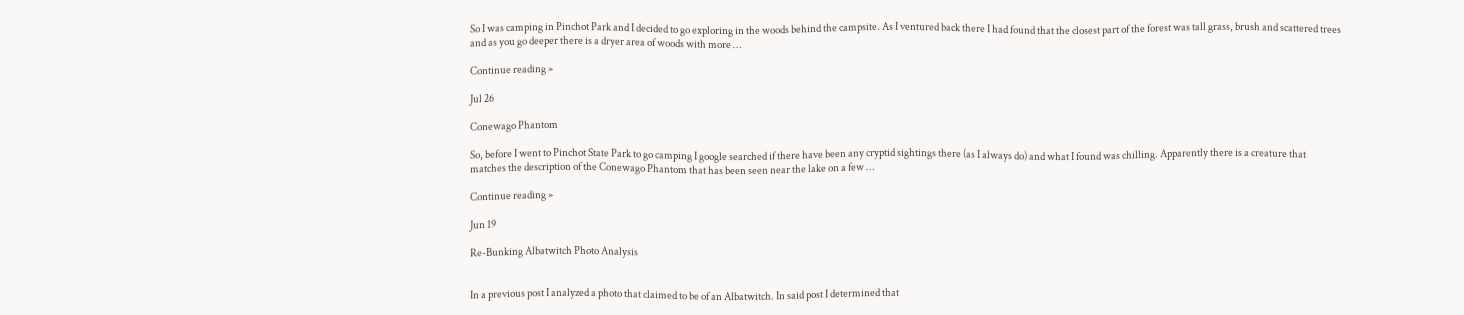So I was camping in Pinchot Park and I decided to go exploring in the woods behind the campsite. As I ventured back there I had found that the closest part of the forest was tall grass, brush and scattered trees and as you go deeper there is a dryer area of woods with more …

Continue reading »

Jul 26

Conewago Phantom

So, before I went to Pinchot State Park to go camping I google searched if there have been any cryptid sightings there (as I always do) and what I found was chilling. Apparently there is a creature that matches the description of the Conewago Phantom that has been seen near the lake on a few …

Continue reading »

Jun 19

Re-Bunking Albatwitch Photo Analysis


In a previous post I analyzed a photo that claimed to be of an Albatwitch. In said post I determined that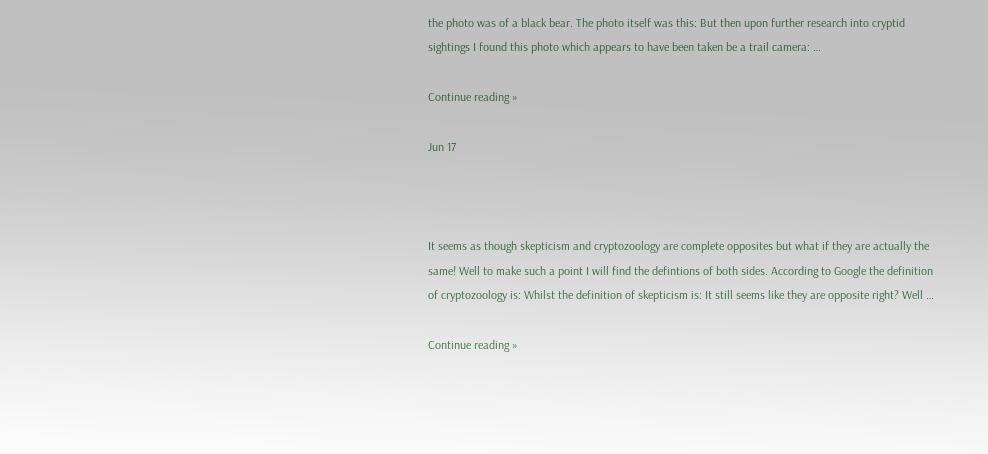the photo was of a black bear. The photo itself was this: But then upon further research into cryptid sightings I found this photo which appears to have been taken be a trail camera: …

Continue reading »

Jun 17



It seems as though skepticism and cryptozoology are complete opposites but what if they are actually the same! Well to make such a point I will find the defintions of both sides. According to Google the definition of cryptozoology is: Whilst the definition of skepticism is: It still seems like they are opposite right? Well …

Continue reading »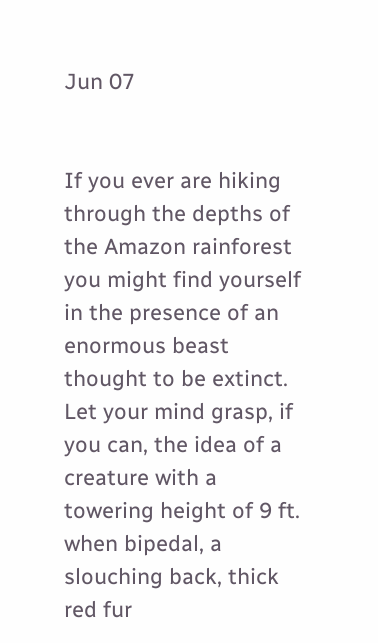Jun 07


If you ever are hiking through the depths of the Amazon rainforest you might find yourself in the presence of an enormous beast thought to be extinct. Let your mind grasp, if you can, the idea of a creature with a towering height of 9 ft. when bipedal, a slouching back, thick red fur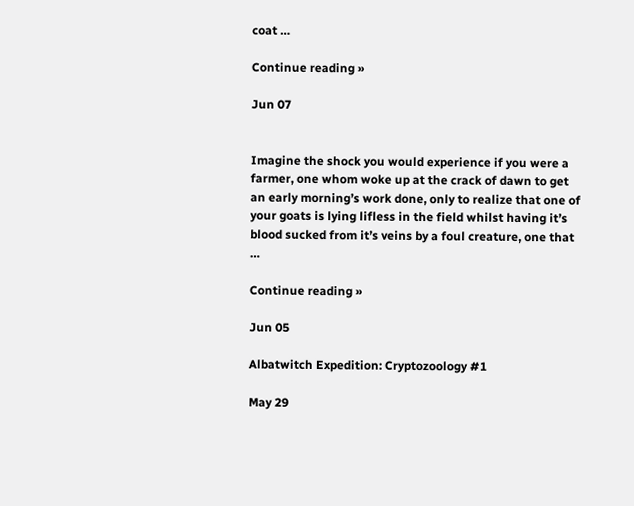coat …

Continue reading »

Jun 07


Imagine the shock you would experience if you were a farmer, one whom woke up at the crack of dawn to get an early morning’s work done, only to realize that one of your goats is lying lifless in the field whilst having it’s blood sucked from it’s veins by a foul creature, one that …

Continue reading »

Jun 05

Albatwitch Expedition: Cryptozoology #1

May 29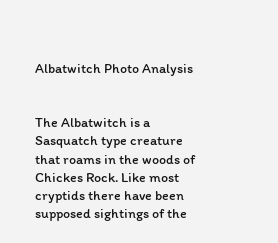Albatwitch Photo Analysis


The Albatwitch is a Sasquatch type creature that roams in the woods of Chickes Rock. Like most cryptids there have been supposed sightings of the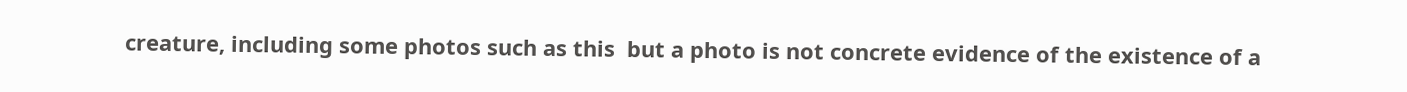creature, including some photos such as this  but a photo is not concrete evidence of the existence of a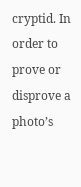cryptid. In order to prove or disprove a photo’s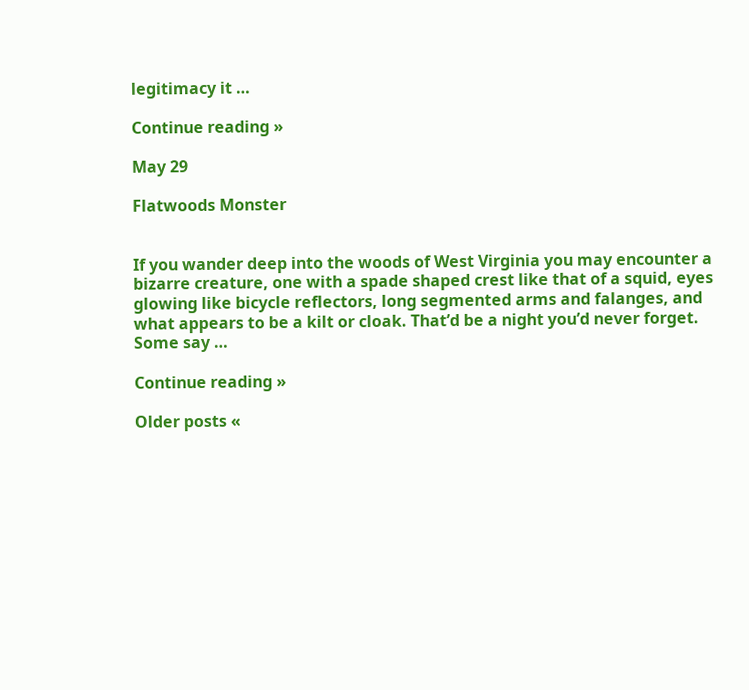legitimacy it …

Continue reading »

May 29

Flatwoods Monster


If you wander deep into the woods of West Virginia you may encounter a bizarre creature, one with a spade shaped crest like that of a squid, eyes glowing like bicycle reflectors, long segmented arms and falanges, and what appears to be a kilt or cloak. That’d be a night you’d never forget. Some say …

Continue reading »

Older posts «